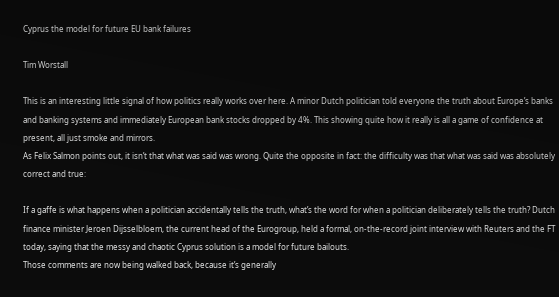Cyprus the model for future EU bank failures

Tim Worstall

This is an interesting little signal of how politics really works over here. A minor Dutch politician told everyone the truth about Europe’s banks and banking systems and immediately European bank stocks dropped by 4%. This showing quite how it really is all a game of confidence at present, all just smoke and mirrors.
As Felix Salmon points out, it isn’t that what was said was wrong. Quite the opposite in fact: the difficulty was that what was said was absolutely correct and true:

If a gaffe is what happens when a politician accidentally tells the truth, what’s the word for when a politician deliberately tells the truth? Dutch finance minister Jeroen Dijsselbloem, the current head of the Eurogroup, held a formal, on-the-record joint interview with Reuters and the FT today, saying that the messy and chaotic Cyprus solution is a model for future bailouts.
Those comments are now being walked back, because it’s generally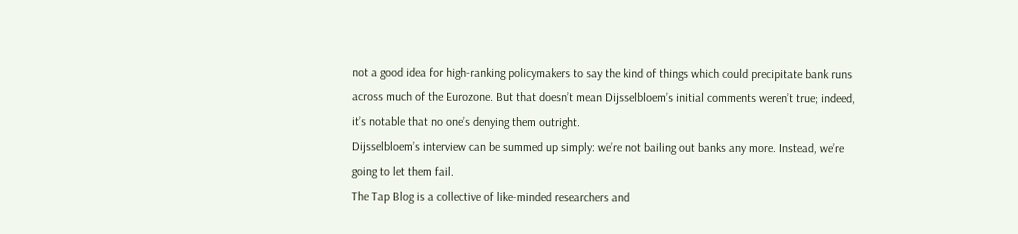not a good idea for high-ranking policymakers to say the kind of things which could precipitate bank runs across much of the Eurozone. But that doesn’t mean Dijsselbloem’s initial comments weren’t true; indeed, it’s notable that no one’s denying them outright.
Dijsselbloem’s interview can be summed up simply: we’re not bailing out banks any more. Instead, we’re going to let them fail.
The Tap Blog is a collective of like-minded researchers and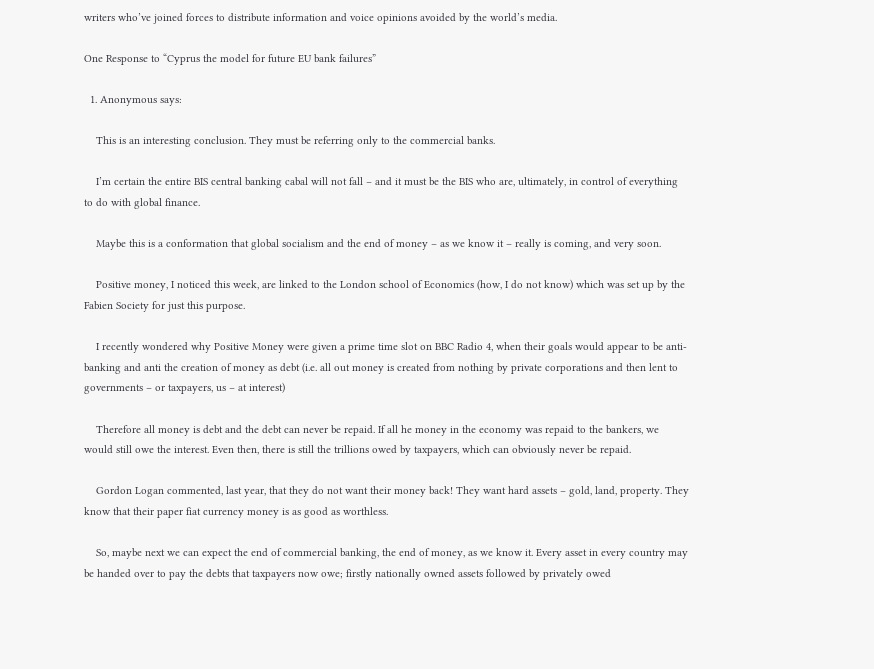writers who’ve joined forces to distribute information and voice opinions avoided by the world’s media.

One Response to “Cyprus the model for future EU bank failures”

  1. Anonymous says:

    This is an interesting conclusion. They must be referring only to the commercial banks.

    I’m certain the entire BIS central banking cabal will not fall – and it must be the BIS who are, ultimately, in control of everything to do with global finance.

    Maybe this is a conformation that global socialism and the end of money – as we know it – really is coming, and very soon.

    Positive money, I noticed this week, are linked to the London school of Economics (how, I do not know) which was set up by the Fabien Society for just this purpose.

    I recently wondered why Positive Money were given a prime time slot on BBC Radio 4, when their goals would appear to be anti-banking and anti the creation of money as debt (i.e. all out money is created from nothing by private corporations and then lent to governments – or taxpayers, us – at interest)

    Therefore all money is debt and the debt can never be repaid. If all he money in the economy was repaid to the bankers, we would still owe the interest. Even then, there is still the trillions owed by taxpayers, which can obviously never be repaid.

    Gordon Logan commented, last year, that they do not want their money back! They want hard assets – gold, land, property. They know that their paper fiat currency money is as good as worthless.

    So, maybe next we can expect the end of commercial banking, the end of money, as we know it. Every asset in every country may be handed over to pay the debts that taxpayers now owe; firstly nationally owned assets followed by privately owed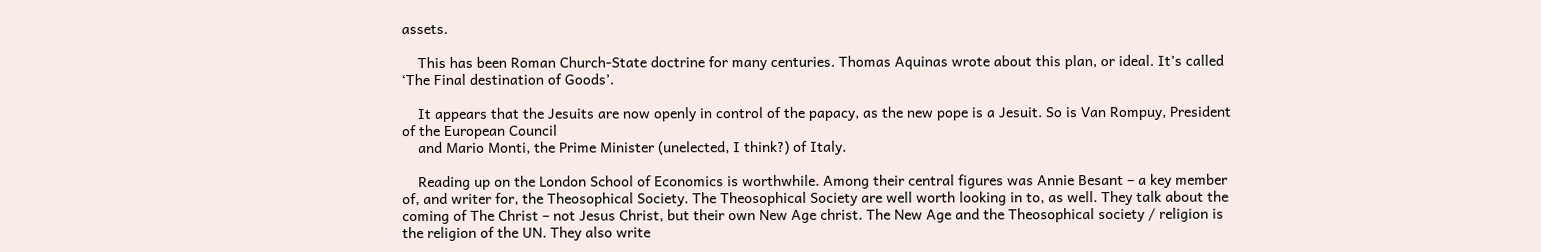assets.

    This has been Roman Church-State doctrine for many centuries. Thomas Aquinas wrote about this plan, or ideal. It’s called ‘The Final destination of Goods’.

    It appears that the Jesuits are now openly in control of the papacy, as the new pope is a Jesuit. So is Van Rompuy, President of the European Council
    and Mario Monti, the Prime Minister (unelected, I think?) of Italy.

    Reading up on the London School of Economics is worthwhile. Among their central figures was Annie Besant – a key member of, and writer for, the Theosophical Society. The Theosophical Society are well worth looking in to, as well. They talk about the coming of The Christ – not Jesus Christ, but their own New Age christ. The New Age and the Theosophical society / religion is the religion of the UN. They also write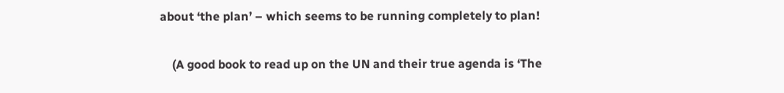about ‘the plan’ – which seems to be running completely to plan!

    (A good book to read up on the UN and their true agenda is ‘The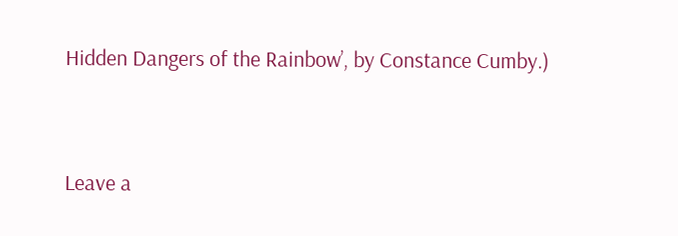Hidden Dangers of the Rainbow’, by Constance Cumby.)


Leave a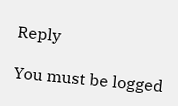Reply

You must be logged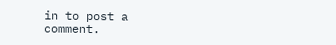in to post a comment.